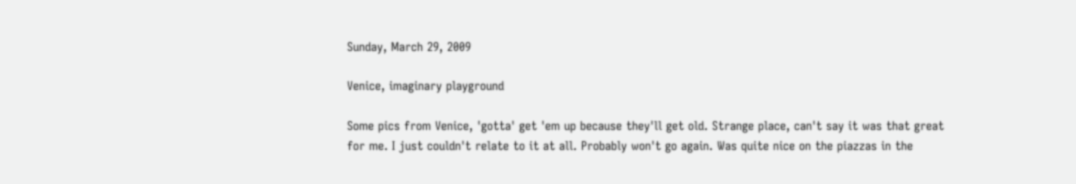Sunday, March 29, 2009

Venice, imaginary playground

Some pics from Venice, 'gotta' get 'em up because they'll get old. Strange place, can't say it was that great for me. I just couldn't relate to it at all. Probably won't go again. Was quite nice on the piazzas in the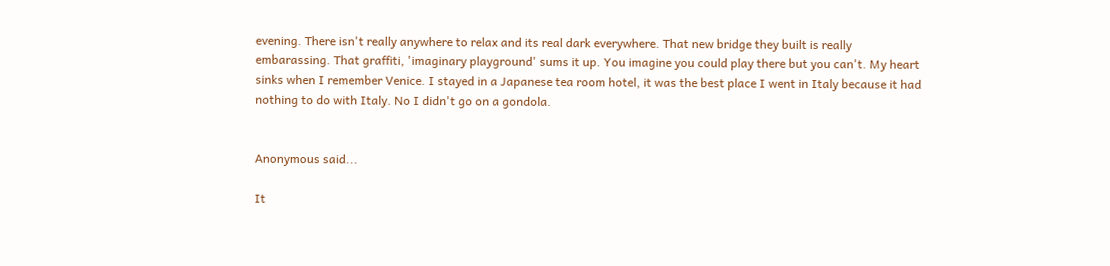evening. There isn't really anywhere to relax and its real dark everywhere. That new bridge they built is really embarassing. That graffiti, 'imaginary playground' sums it up. You imagine you could play there but you can't. My heart sinks when I remember Venice. I stayed in a Japanese tea room hotel, it was the best place I went in Italy because it had nothing to do with Italy. No I didn't go on a gondola.


Anonymous said...

It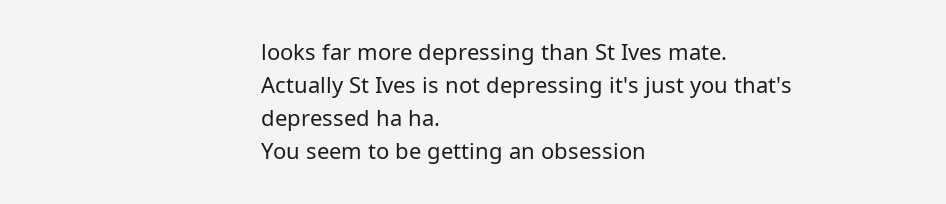looks far more depressing than St Ives mate.
Actually St Ives is not depressing it's just you that's depressed ha ha.
You seem to be getting an obsession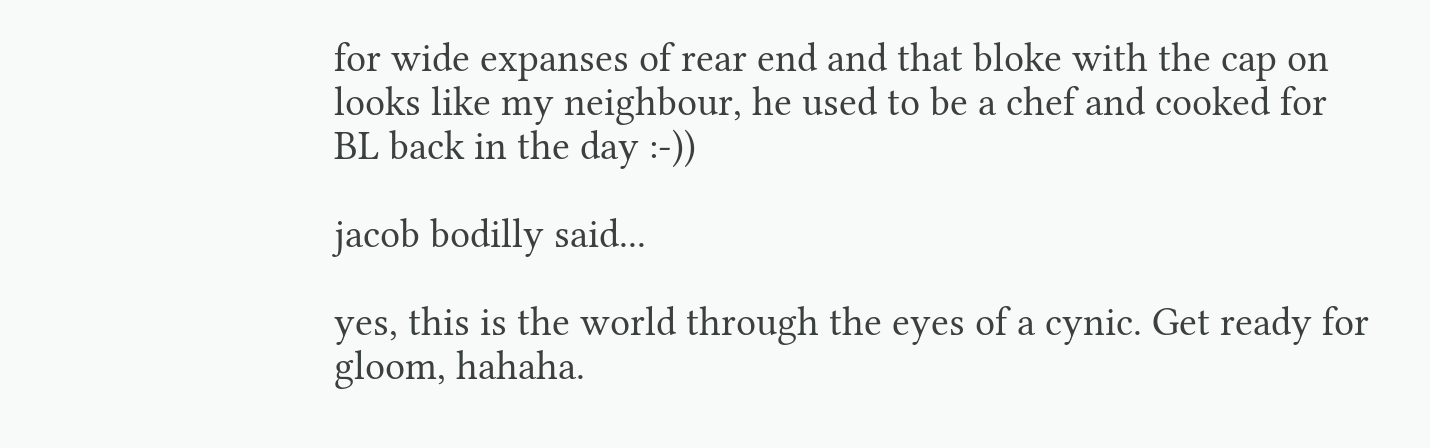for wide expanses of rear end and that bloke with the cap on looks like my neighbour, he used to be a chef and cooked for BL back in the day :-))

jacob bodilly said...

yes, this is the world through the eyes of a cynic. Get ready for gloom, hahaha.